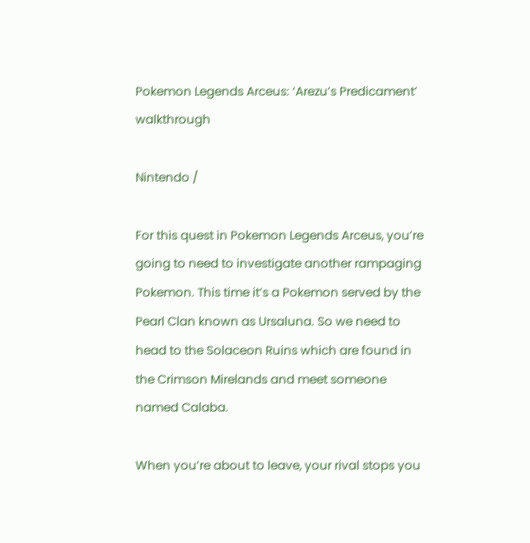Pokemon Legends Arceus: ‘Arezu’s Predicament’ walkthrough

Nintendo /

For this quest in Pokemon Legends Arceus, you’re going to need to investigate another rampaging Pokemon. This time it’s a Pokemon served by the Pearl Clan known as Ursaluna. So we need to head to the Solaceon Ruins which are found in the Crimson Mirelands and meet someone named Calaba.

When you’re about to leave, your rival stops you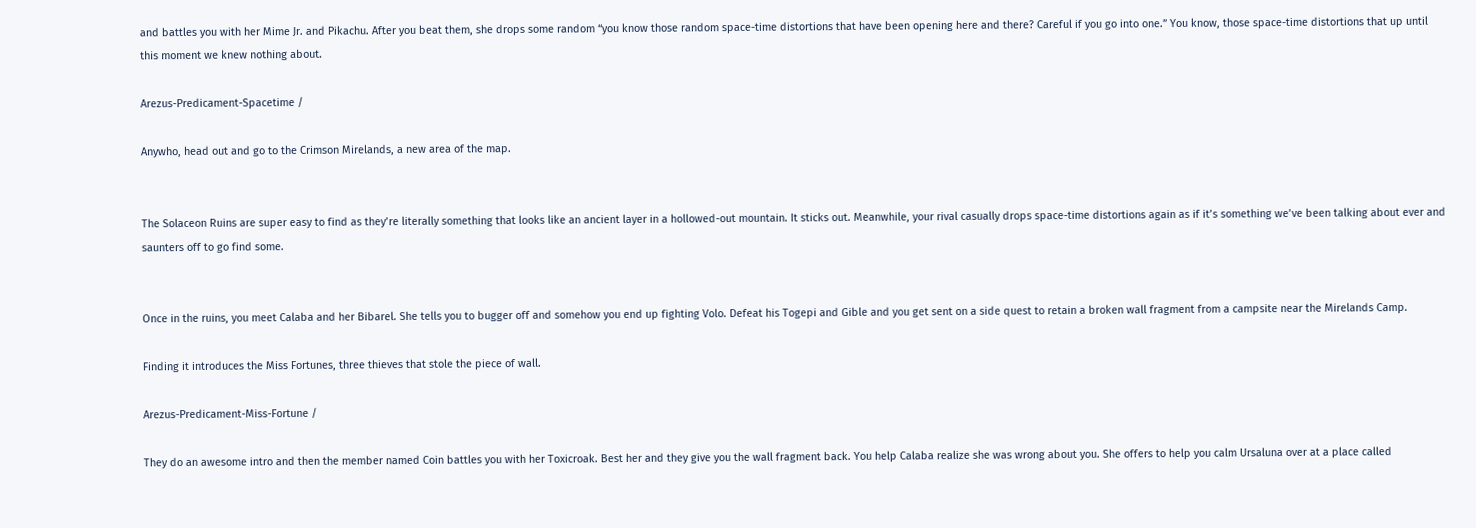and battles you with her Mime Jr. and Pikachu. After you beat them, she drops some random “you know those random space-time distortions that have been opening here and there? Careful if you go into one.” You know, those space-time distortions that up until this moment we knew nothing about.

Arezus-Predicament-Spacetime /

Anywho, head out and go to the Crimson Mirelands, a new area of the map.


The Solaceon Ruins are super easy to find as they’re literally something that looks like an ancient layer in a hollowed-out mountain. It sticks out. Meanwhile, your rival casually drops space-time distortions again as if it’s something we’ve been talking about ever and saunters off to go find some.


Once in the ruins, you meet Calaba and her Bibarel. She tells you to bugger off and somehow you end up fighting Volo. Defeat his Togepi and Gible and you get sent on a side quest to retain a broken wall fragment from a campsite near the Mirelands Camp.

Finding it introduces the Miss Fortunes, three thieves that stole the piece of wall.

Arezus-Predicament-Miss-Fortune /

They do an awesome intro and then the member named Coin battles you with her Toxicroak. Best her and they give you the wall fragment back. You help Calaba realize she was wrong about you. She offers to help you calm Ursaluna over at a place called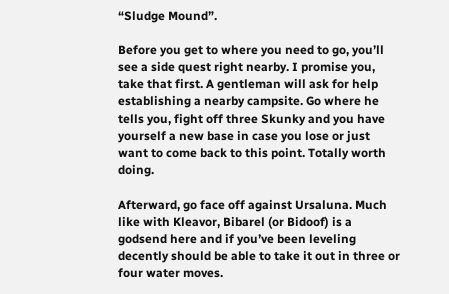“Sludge Mound”.

Before you get to where you need to go, you’ll see a side quest right nearby. I promise you, take that first. A gentleman will ask for help establishing a nearby campsite. Go where he tells you, fight off three Skunky and you have yourself a new base in case you lose or just want to come back to this point. Totally worth doing.

Afterward, go face off against Ursaluna. Much like with Kleavor, Bibarel (or Bidoof) is a godsend here and if you’ve been leveling decently should be able to take it out in three or four water moves.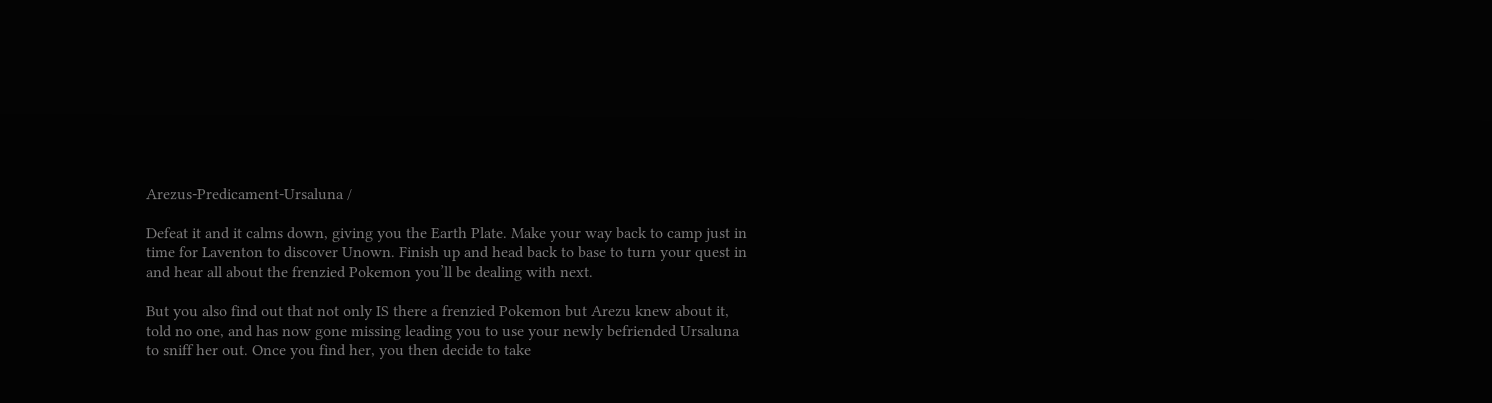Arezus-Predicament-Ursaluna /

Defeat it and it calms down, giving you the Earth Plate. Make your way back to camp just in time for Laventon to discover Unown. Finish up and head back to base to turn your quest in and hear all about the frenzied Pokemon you’ll be dealing with next.

But you also find out that not only IS there a frenzied Pokemon but Arezu knew about it, told no one, and has now gone missing leading you to use your newly befriended Ursaluna to sniff her out. Once you find her, you then decide to take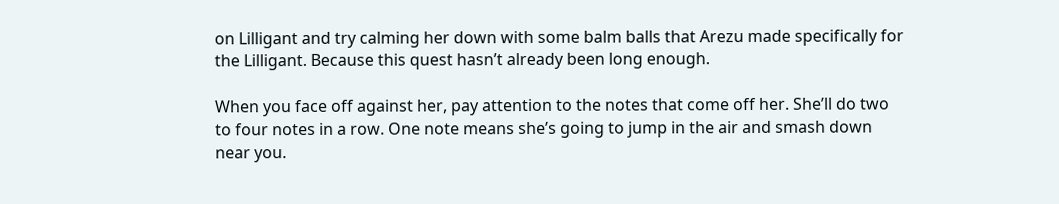on Lilligant and try calming her down with some balm balls that Arezu made specifically for the Lilligant. Because this quest hasn’t already been long enough.

When you face off against her, pay attention to the notes that come off her. She’ll do two to four notes in a row. One note means she’s going to jump in the air and smash down near you.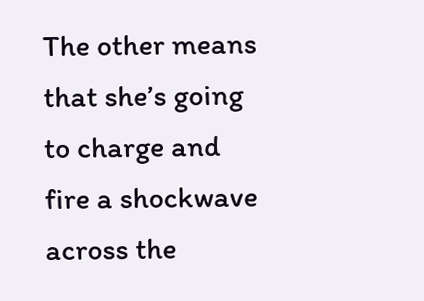The other means that she’s going to charge and fire a shockwave across the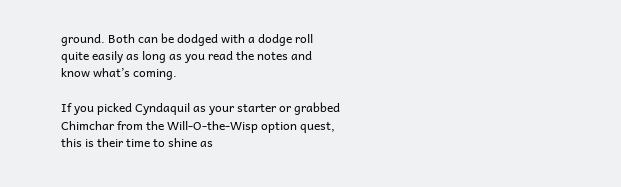ground. Both can be dodged with a dodge roll quite easily as long as you read the notes and know what’s coming.

If you picked Cyndaquil as your starter or grabbed Chimchar from the Will-O-the-Wisp option quest, this is their time to shine as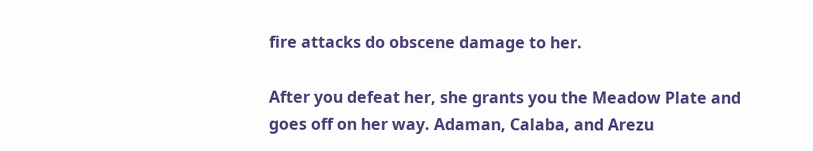fire attacks do obscene damage to her.

After you defeat her, she grants you the Meadow Plate and goes off on her way. Adaman, Calaba, and Arezu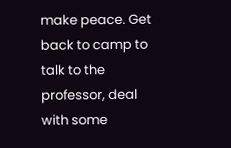make peace. Get back to camp to talk to the professor, deal with some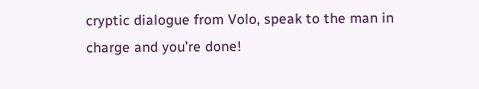cryptic dialogue from Volo, speak to the man in charge and you’re done!